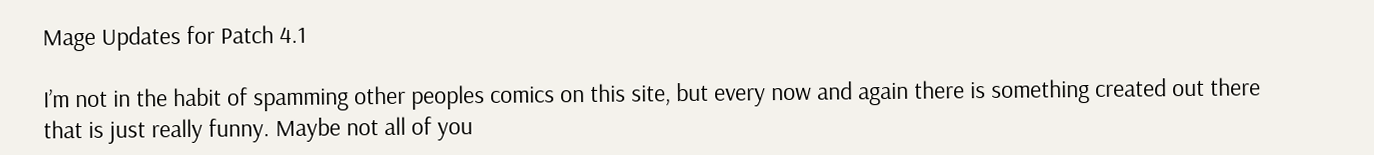Mage Updates for Patch 4.1

I’m not in the habit of spamming other peoples comics on this site, but every now and again there is something created out there that is just really funny. Maybe not all of you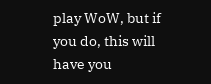play WoW, but if you do, this will have you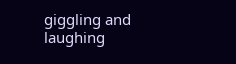giggling and laughing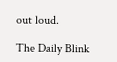out loud.

The Daily Blink